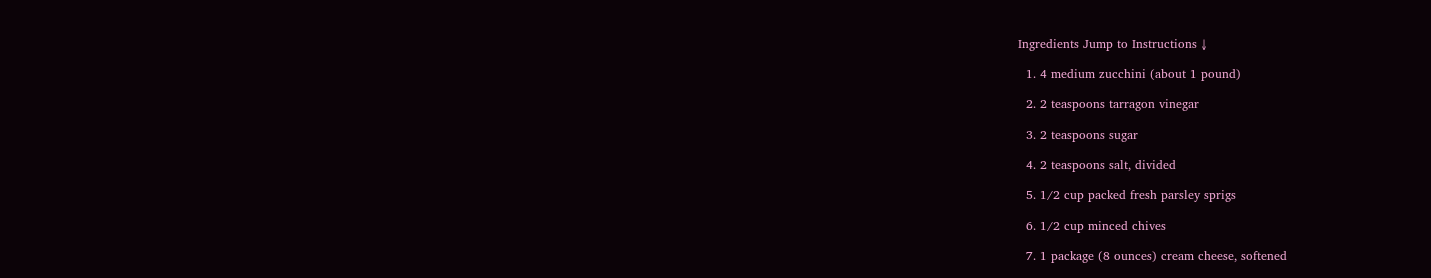Ingredients Jump to Instructions ↓

  1. 4 medium zucchini (about 1 pound)

  2. 2 teaspoons tarragon vinegar

  3. 2 teaspoons sugar

  4. 2 teaspoons salt, divided

  5. 1/2 cup packed fresh parsley sprigs

  6. 1/2 cup minced chives

  7. 1 package (8 ounces) cream cheese, softened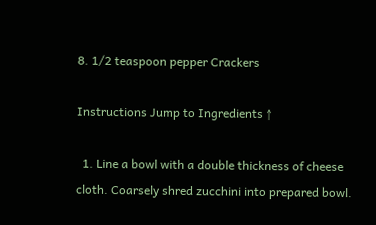8. 1/2 teaspoon pepper Crackers

Instructions Jump to Ingredients ↑

  1. Line a bowl with a double thickness of cheese cloth. Coarsely shred zucchini into prepared bowl.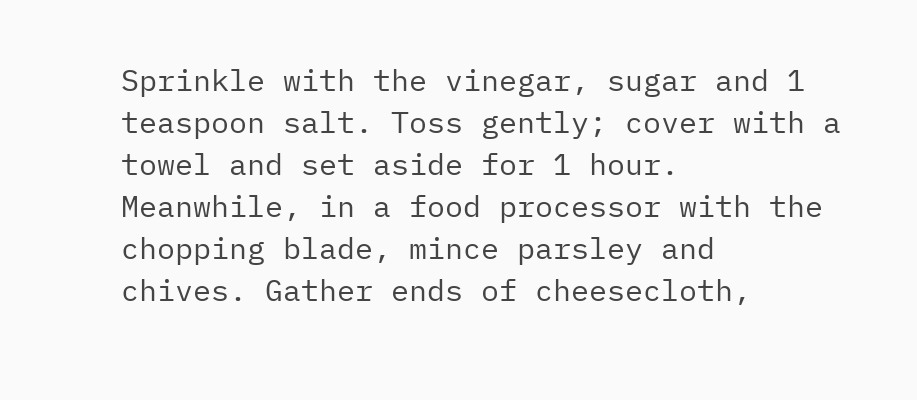Sprinkle with the vinegar, sugar and 1 teaspoon salt. Toss gently; cover with a towel and set aside for 1 hour. Meanwhile, in a food processor with the chopping blade, mince parsley and chives. Gather ends of cheesecloth,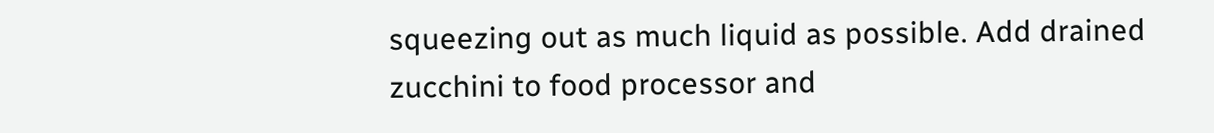squeezing out as much liquid as possible. Add drained zucchini to food processor and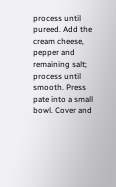process until pureed. Add the cream cheese, pepper and remaining salt; process until smooth. Press pate into a small bowl. Cover and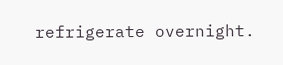refrigerate overnight.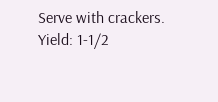Serve with crackers. Yield: 1-1/2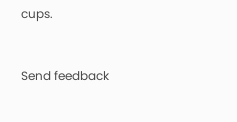cups.


Send feedback